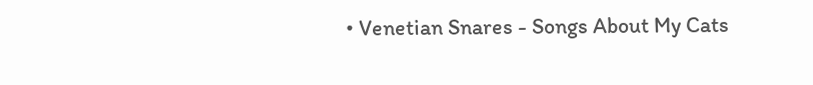• Venetian Snares - Songs About My Cats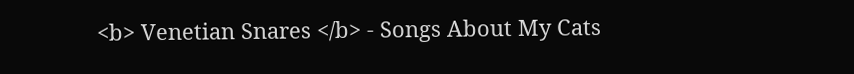<b> Venetian Snares </b> - Songs About My Cats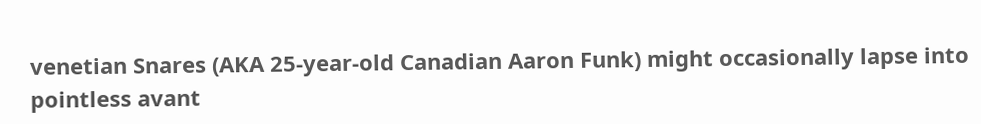venetian Snares (AKA 25-year-old Canadian Aaron Funk) might occasionally lapse into pointless avant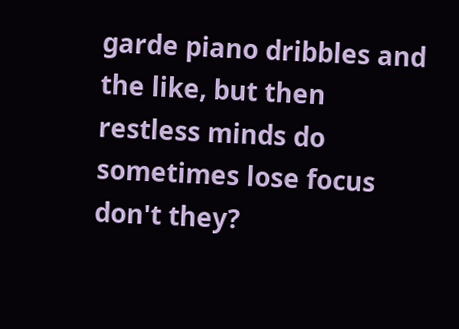garde piano dribbles and the like, but then restless minds do sometimes lose focus don't they?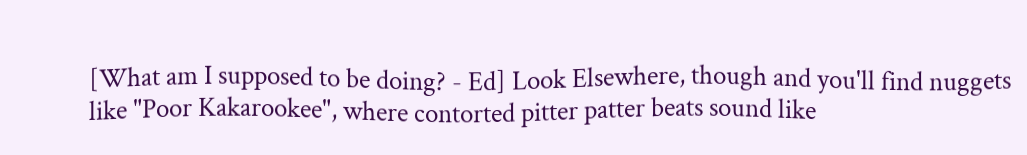[What am I supposed to be doing? - Ed] Look Elsewhere, though and you'll find nuggets like "Poor Kakarookee", where contorted pitter patter beats sound like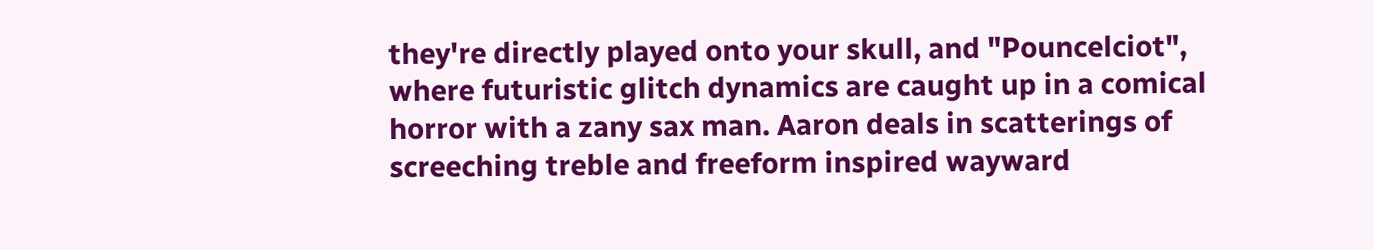they're directly played onto your skull, and "Pouncelciot", where futuristic glitch dynamics are caught up in a comical horror with a zany sax man. Aaron deals in scatterings of screeching treble and freeform inspired wayward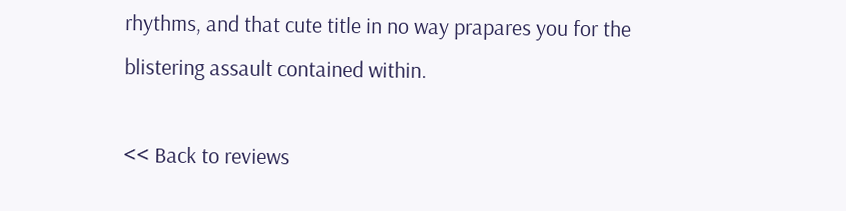rhythms, and that cute title in no way prapares you for the blistering assault contained within.

<< Back to reviews